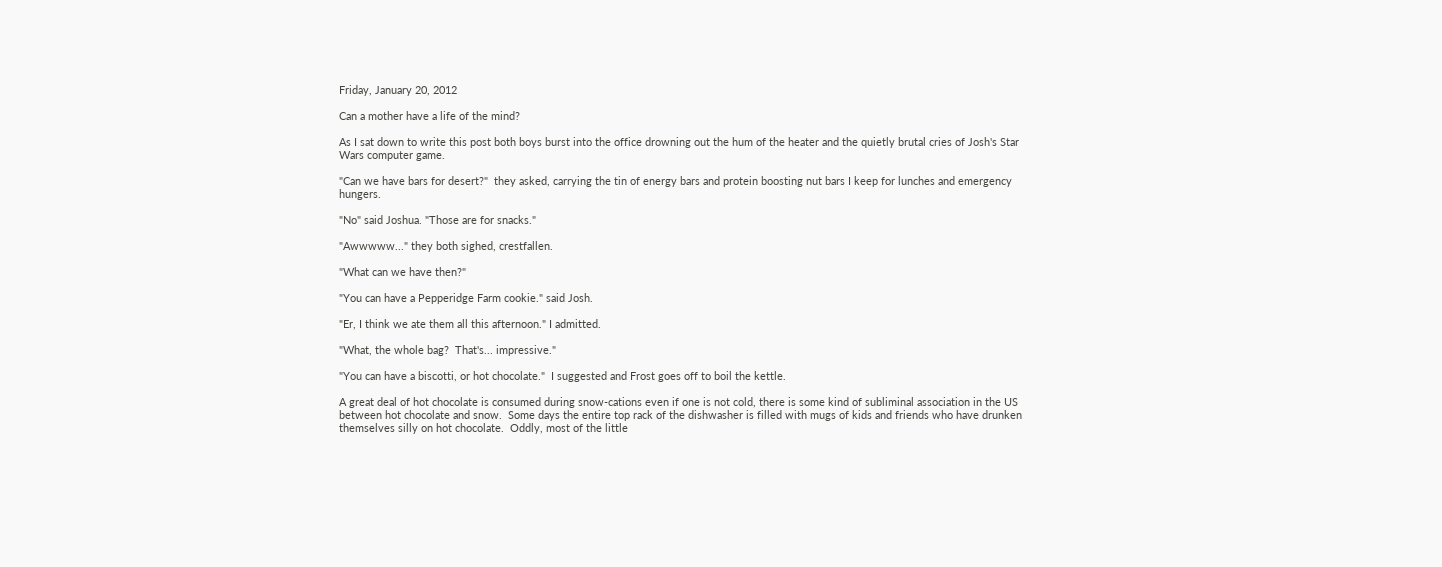Friday, January 20, 2012

Can a mother have a life of the mind?

As I sat down to write this post both boys burst into the office drowning out the hum of the heater and the quietly brutal cries of Josh's Star Wars computer game.

"Can we have bars for desert?"  they asked, carrying the tin of energy bars and protein boosting nut bars I keep for lunches and emergency hungers.

"No" said Joshua. "Those are for snacks."

"Awwwww..." they both sighed, crestfallen.

"What can we have then?"

"You can have a Pepperidge Farm cookie." said Josh.

"Er, I think we ate them all this afternoon." I admitted.

"What, the whole bag?  That's... impressive."

"You can have a biscotti, or hot chocolate."  I suggested and Frost goes off to boil the kettle.

A great deal of hot chocolate is consumed during snow-cations even if one is not cold, there is some kind of subliminal association in the US between hot chocolate and snow.  Some days the entire top rack of the dishwasher is filled with mugs of kids and friends who have drunken themselves silly on hot chocolate.  Oddly, most of the little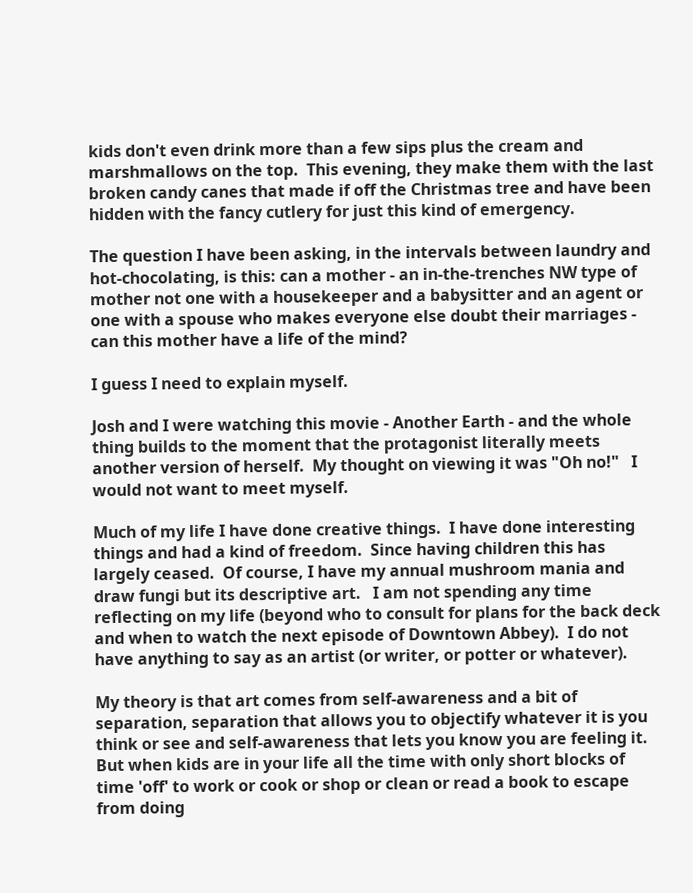kids don't even drink more than a few sips plus the cream and marshmallows on the top.  This evening, they make them with the last broken candy canes that made if off the Christmas tree and have been hidden with the fancy cutlery for just this kind of emergency.

The question I have been asking, in the intervals between laundry and hot-chocolating, is this: can a mother - an in-the-trenches NW type of mother not one with a housekeeper and a babysitter and an agent or one with a spouse who makes everyone else doubt their marriages - can this mother have a life of the mind?

I guess I need to explain myself.

Josh and I were watching this movie - Another Earth - and the whole thing builds to the moment that the protagonist literally meets another version of herself.  My thought on viewing it was "Oh no!"   I would not want to meet myself.

Much of my life I have done creative things.  I have done interesting things and had a kind of freedom.  Since having children this has largely ceased.  Of course, I have my annual mushroom mania and draw fungi but its descriptive art.   I am not spending any time reflecting on my life (beyond who to consult for plans for the back deck and when to watch the next episode of Downtown Abbey).  I do not have anything to say as an artist (or writer, or potter or whatever).

My theory is that art comes from self-awareness and a bit of separation, separation that allows you to objectify whatever it is you think or see and self-awareness that lets you know you are feeling it.  But when kids are in your life all the time with only short blocks of time 'off' to work or cook or shop or clean or read a book to escape from doing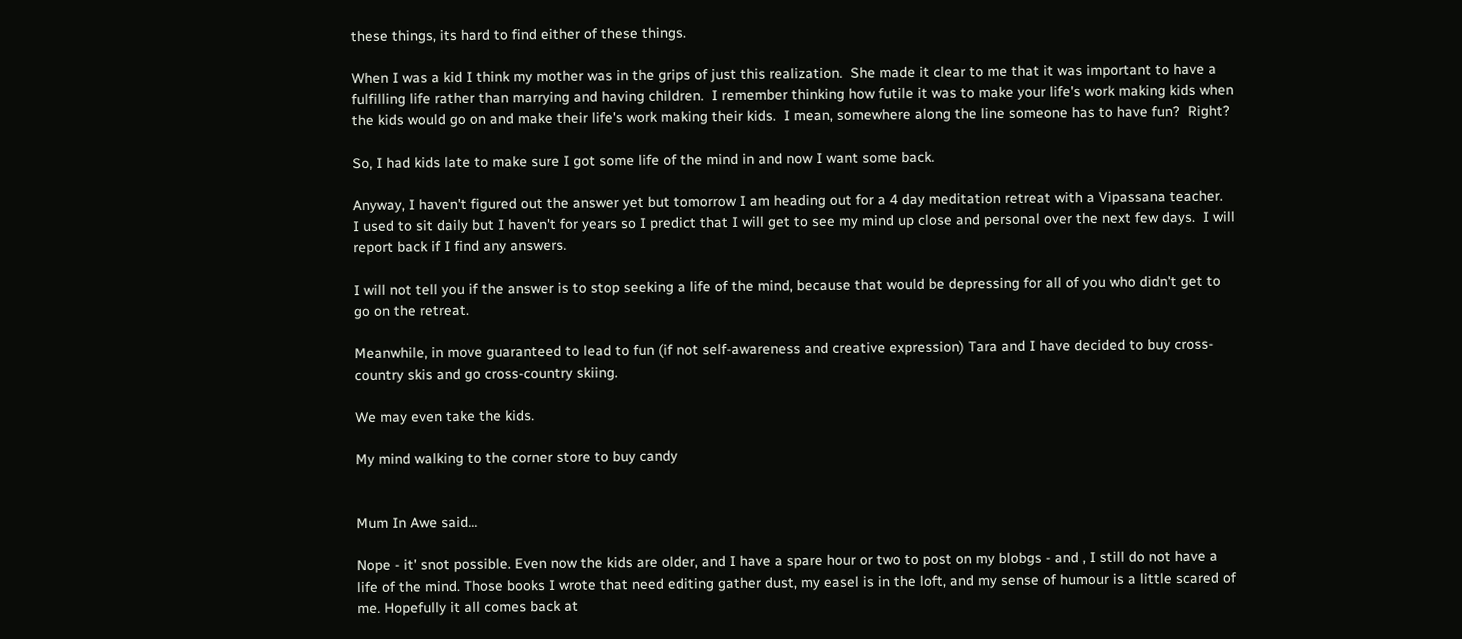these things, its hard to find either of these things.

When I was a kid I think my mother was in the grips of just this realization.  She made it clear to me that it was important to have a fulfilling life rather than marrying and having children.  I remember thinking how futile it was to make your life's work making kids when the kids would go on and make their life's work making their kids.  I mean, somewhere along the line someone has to have fun?  Right?

So, I had kids late to make sure I got some life of the mind in and now I want some back.

Anyway, I haven't figured out the answer yet but tomorrow I am heading out for a 4 day meditation retreat with a Vipassana teacher.  I used to sit daily but I haven't for years so I predict that I will get to see my mind up close and personal over the next few days.  I will report back if I find any answers.

I will not tell you if the answer is to stop seeking a life of the mind, because that would be depressing for all of you who didn't get to go on the retreat.

Meanwhile, in move guaranteed to lead to fun (if not self-awareness and creative expression) Tara and I have decided to buy cross-country skis and go cross-country skiing.

We may even take the kids.

My mind walking to the corner store to buy candy


Mum In Awe said...

Nope - it' snot possible. Even now the kids are older, and I have a spare hour or two to post on my blobgs - and , I still do not have a life of the mind. Those books I wrote that need editing gather dust, my easel is in the loft, and my sense of humour is a little scared of me. Hopefully it all comes back at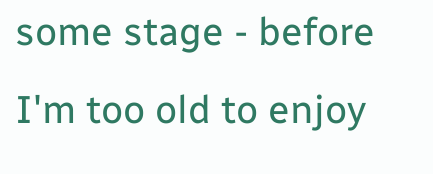some stage - before I'm too old to enjoy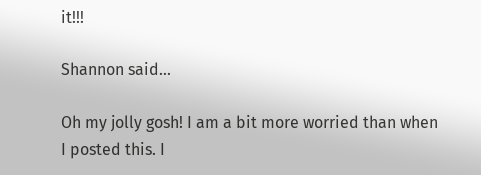it!!!

Shannon said...

Oh my jolly gosh! I am a bit more worried than when I posted this. I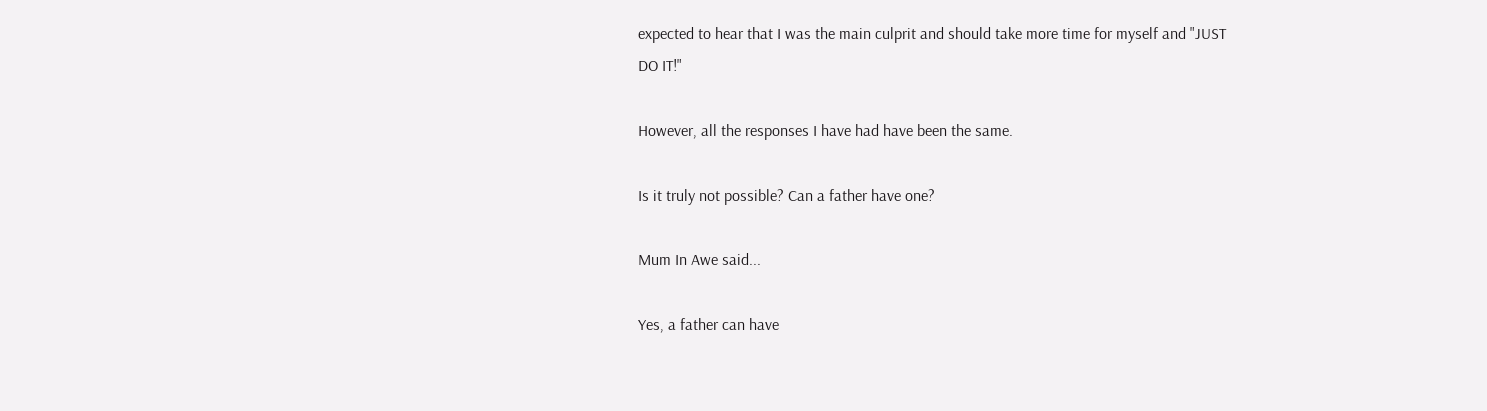expected to hear that I was the main culprit and should take more time for myself and "JUST DO IT!"

However, all the responses I have had have been the same.

Is it truly not possible? Can a father have one?

Mum In Awe said...

Yes, a father can have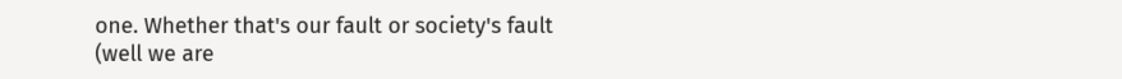one. Whether that's our fault or society's fault (well we are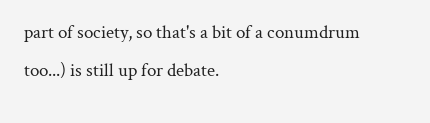part of society, so that's a bit of a conumdrum too...) is still up for debate.